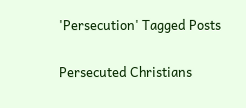'Persecution' Tagged Posts

Persecuted Christians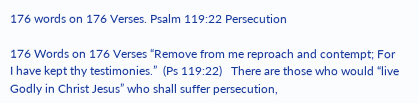176 words on 176 Verses. Psalm 119:22 Persecution

176 Words on 176 Verses “Remove from me reproach and contempt; For I have kept thy testimonies.”  (Ps 119:22)   There are those who would “live Godly in Christ Jesus” who shall suffer persecution,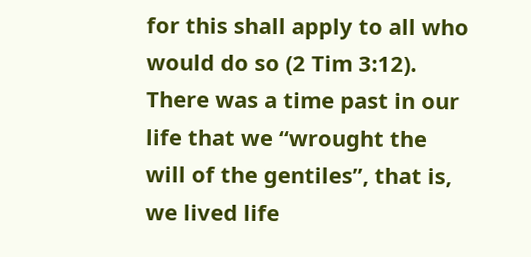for this shall apply to all who would do so (2 Tim 3:12). There was a time past in our life that we “wrought the will of the gentiles”, that is, we lived life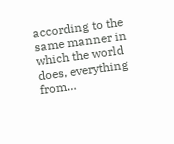according to the same manner in which the world does, everything from…